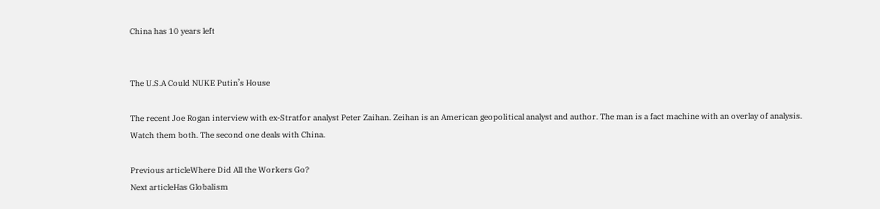China has 10 years left


The U.S.A Could NUKE Putin’s House

The recent Joe Rogan interview with ex-Stratfor analyst Peter Zaihan. Zeihan is an American geopolitical analyst and author. The man is a fact machine with an overlay of analysis. Watch them both. The second one deals with China.

Previous articleWhere Did All the Workers Go?
Next articleHas Globalism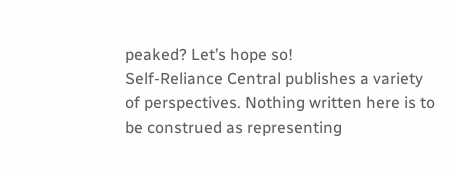peaked? Let’s hope so!
Self-Reliance Central publishes a variety of perspectives. Nothing written here is to be construed as representing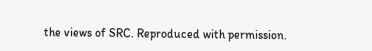the views of SRC. Reproduced with permission.